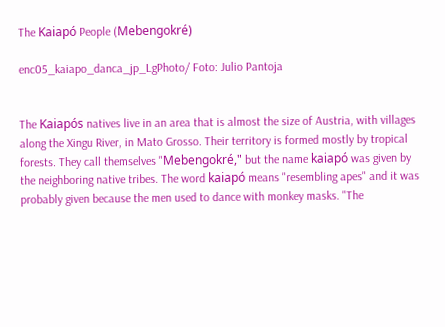The Kaiapó People (Mebengokré)

enc05_kaiapo_danca_jp_LgPhoto/ Foto: Julio Pantoja


The Kaiapós natives live in an area that is almost the size of Austria, with villages along the Xingu River, in Mato Grosso. Their territory is formed mostly by tropical forests. They call themselves "Mebengokré," but the name kaiapó was given by the neighboring native tribes. The word kaiapó means "resembling apes" and it was probably given because the men used to dance with monkey masks. "The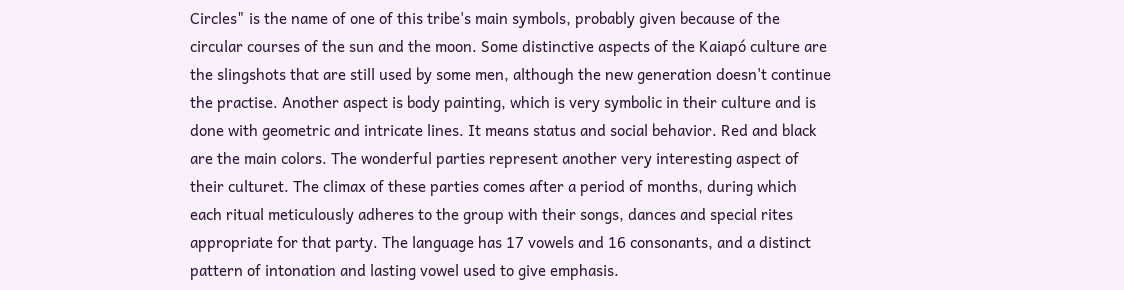Circles" is the name of one of this tribe's main symbols, probably given because of the circular courses of the sun and the moon. Some distinctive aspects of the Kaiapó culture are the slingshots that are still used by some men, although the new generation doesn't continue the practise. Another aspect is body painting, which is very symbolic in their culture and is done with geometric and intricate lines. It means status and social behavior. Red and black are the main colors. The wonderful parties represent another very interesting aspect of their culturet. The climax of these parties comes after a period of months, during which each ritual meticulously adheres to the group with their songs, dances and special rites appropriate for that party. The language has 17 vowels and 16 consonants, and a distinct pattern of intonation and lasting vowel used to give emphasis.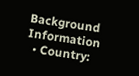Background Information
  • Country: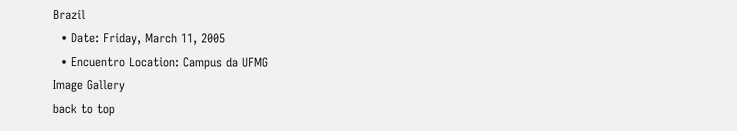Brazil
  • Date: Friday, March 11, 2005
  • Encuentro Location: Campus da UFMG
Image Gallery
back to top